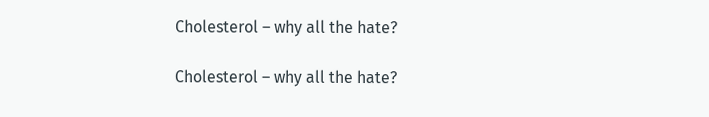Cholesterol – why all the hate?

Cholesterol – why all the hate?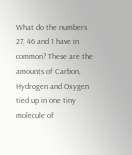What do the numbers 27, 46 and 1 have in common? These are the amounts of Carbon, Hydrogen and Oxygen tied up in one tiny molecule of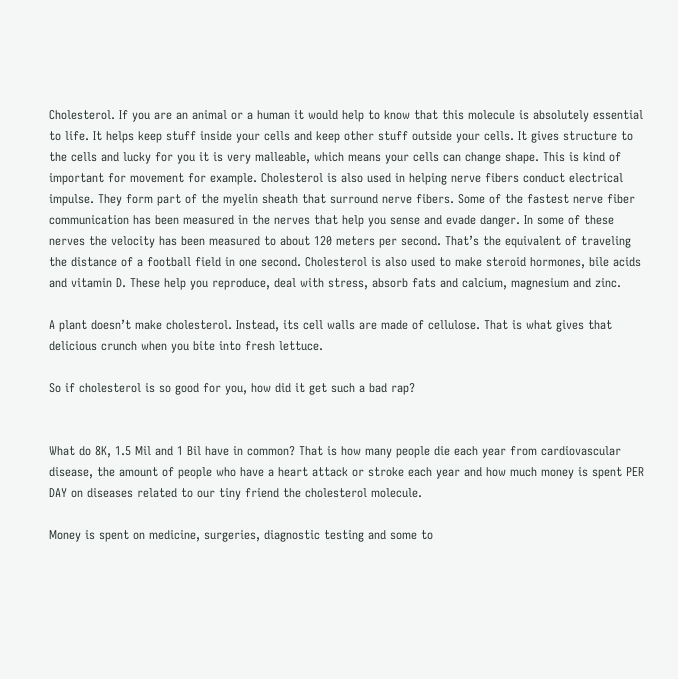Cholesterol. If you are an animal or a human it would help to know that this molecule is absolutely essential to life. It helps keep stuff inside your cells and keep other stuff outside your cells. It gives structure to the cells and lucky for you it is very malleable, which means your cells can change shape. This is kind of important for movement for example. Cholesterol is also used in helping nerve fibers conduct electrical impulse. They form part of the myelin sheath that surround nerve fibers. Some of the fastest nerve fiber communication has been measured in the nerves that help you sense and evade danger. In some of these nerves the velocity has been measured to about 120 meters per second. That’s the equivalent of traveling the distance of a football field in one second. Cholesterol is also used to make steroid hormones, bile acids and vitamin D. These help you reproduce, deal with stress, absorb fats and calcium, magnesium and zinc.

A plant doesn’t make cholesterol. Instead, its cell walls are made of cellulose. That is what gives that delicious crunch when you bite into fresh lettuce.

So if cholesterol is so good for you, how did it get such a bad rap?


What do 8K, 1.5 Mil and 1 Bil have in common? That is how many people die each year from cardiovascular disease, the amount of people who have a heart attack or stroke each year and how much money is spent PER DAY on diseases related to our tiny friend the cholesterol molecule.

Money is spent on medicine, surgeries, diagnostic testing and some to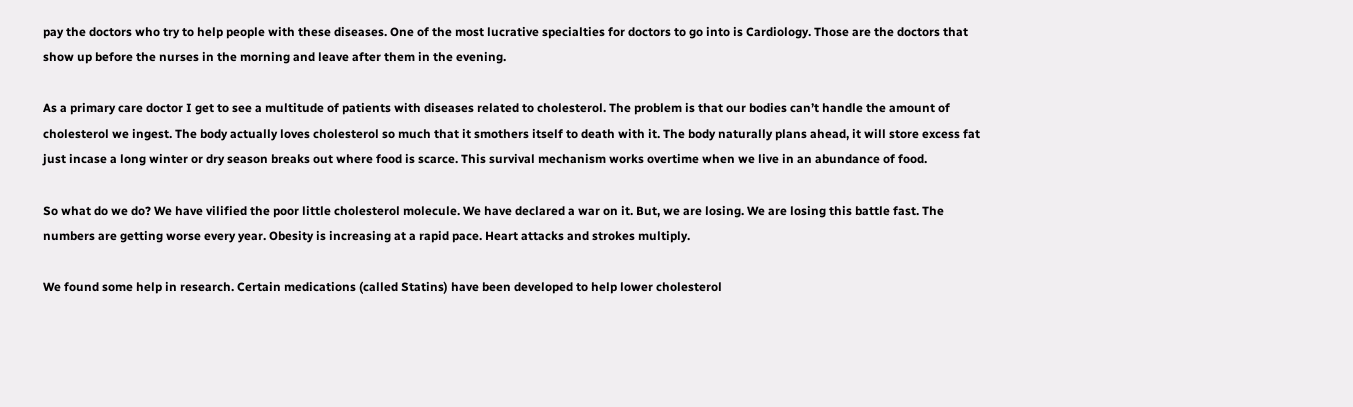pay the doctors who try to help people with these diseases. One of the most lucrative specialties for doctors to go into is Cardiology. Those are the doctors that show up before the nurses in the morning and leave after them in the evening.

As a primary care doctor I get to see a multitude of patients with diseases related to cholesterol. The problem is that our bodies can’t handle the amount of cholesterol we ingest. The body actually loves cholesterol so much that it smothers itself to death with it. The body naturally plans ahead, it will store excess fat just incase a long winter or dry season breaks out where food is scarce. This survival mechanism works overtime when we live in an abundance of food.

So what do we do? We have vilified the poor little cholesterol molecule. We have declared a war on it. But, we are losing. We are losing this battle fast. The numbers are getting worse every year. Obesity is increasing at a rapid pace. Heart attacks and strokes multiply.

We found some help in research. Certain medications (called Statins) have been developed to help lower cholesterol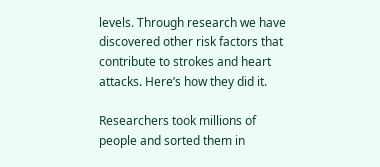levels. Through research we have discovered other risk factors that contribute to strokes and heart attacks. Here’s how they did it.

Researchers took millions of people and sorted them in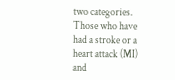two categories. Those who have had a stroke or a heart attack (MI) and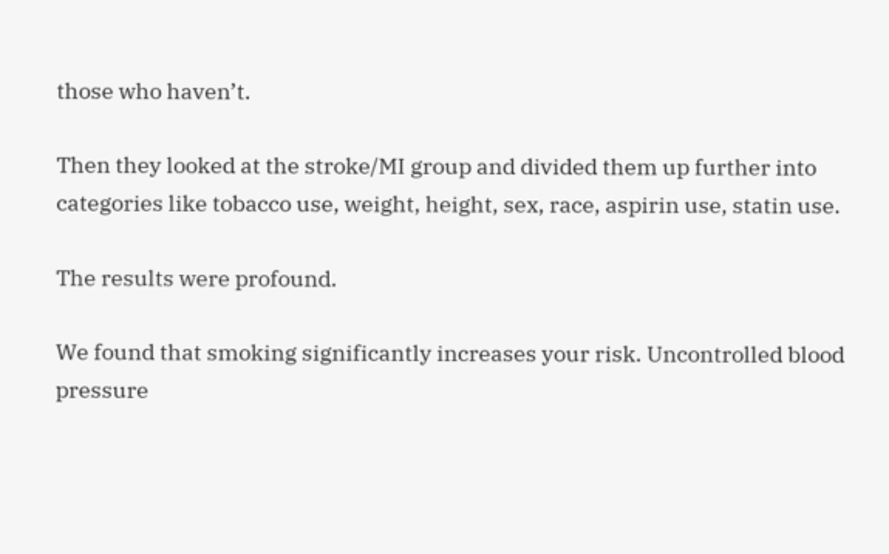those who haven’t.

Then they looked at the stroke/MI group and divided them up further into categories like tobacco use, weight, height, sex, race, aspirin use, statin use.

The results were profound.

We found that smoking significantly increases your risk. Uncontrolled blood pressure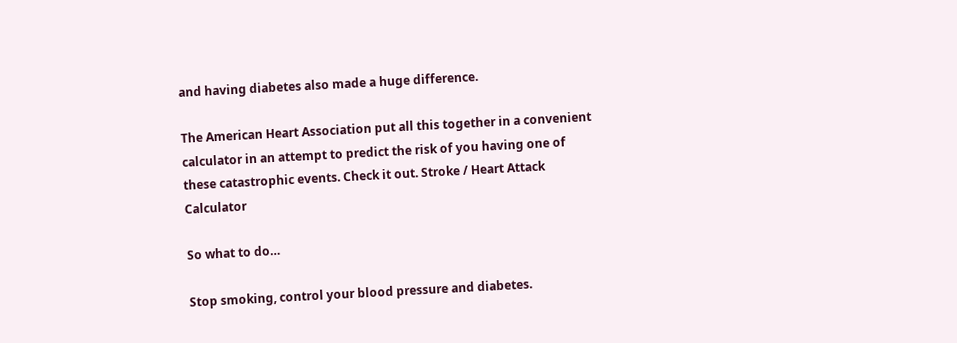and having diabetes also made a huge difference.

The American Heart Association put all this together in a convenient calculator in an attempt to predict the risk of you having one of these catastrophic events. Check it out. Stroke / Heart Attack Calculator

So what to do…

Stop smoking, control your blood pressure and diabetes.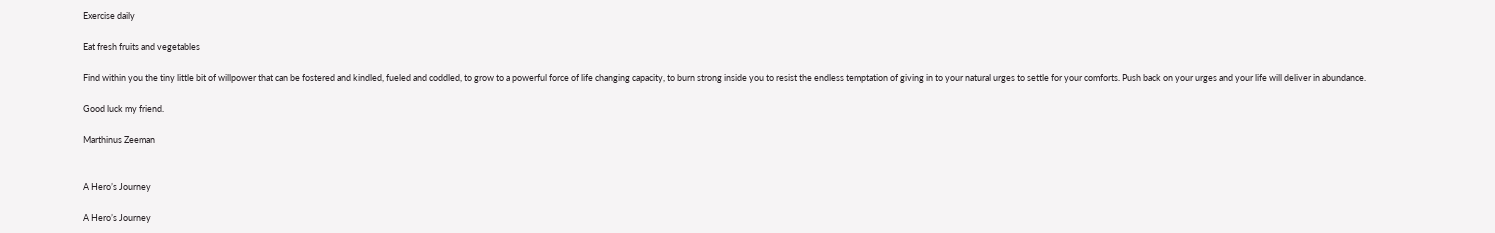Exercise daily

Eat fresh fruits and vegetables

Find within you the tiny little bit of willpower that can be fostered and kindled, fueled and coddled, to grow to a powerful force of life changing capacity, to burn strong inside you to resist the endless temptation of giving in to your natural urges to settle for your comforts. Push back on your urges and your life will deliver in abundance.

Good luck my friend.

Marthinus Zeeman


A Hero’s Journey

A Hero’s Journey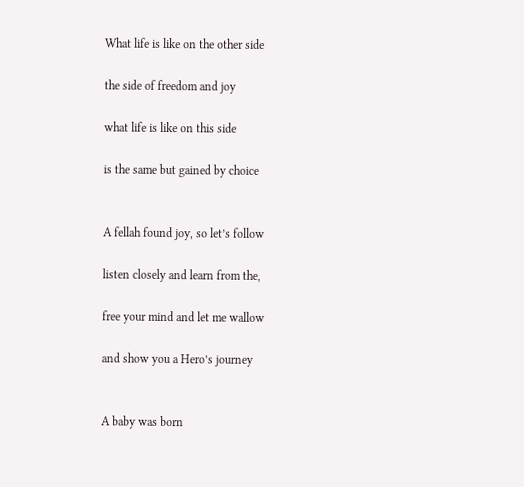What life is like on the other side

the side of freedom and joy

what life is like on this side

is the same but gained by choice


A fellah found joy, so let’s follow

listen closely and learn from the,

free your mind and let me wallow

and show you a Hero’s journey


A baby was born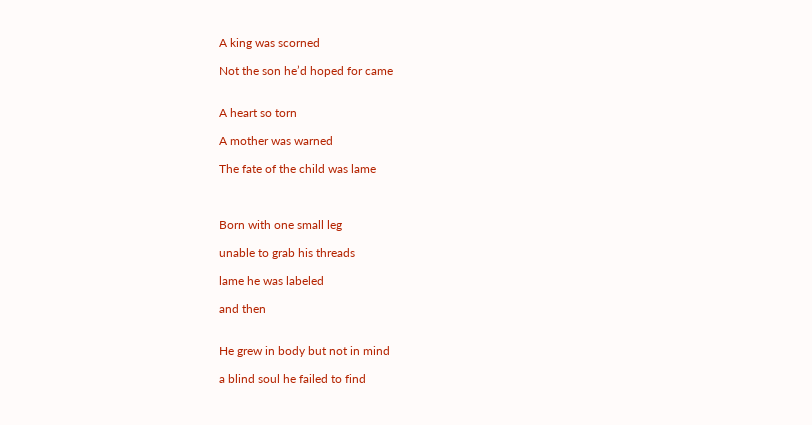A king was scorned

Not the son he’d hoped for came


A heart so torn

A mother was warned

The fate of the child was lame



Born with one small leg

unable to grab his threads

lame he was labeled

and then


He grew in body but not in mind

a blind soul he failed to find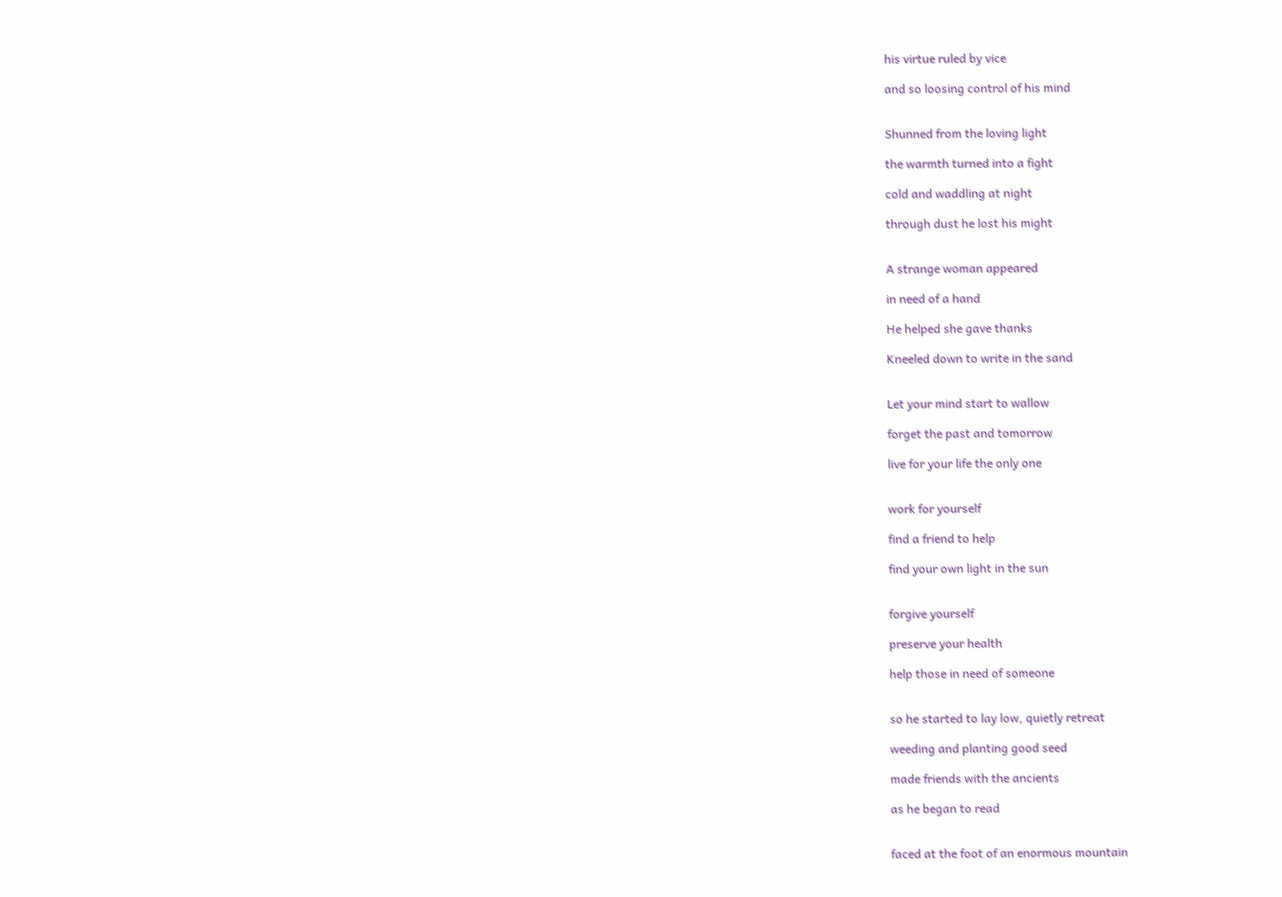his virtue ruled by vice

and so loosing control of his mind


Shunned from the loving light

the warmth turned into a fight

cold and waddling at night

through dust he lost his might


A strange woman appeared

in need of a hand

He helped she gave thanks

Kneeled down to write in the sand


Let your mind start to wallow

forget the past and tomorrow

live for your life the only one


work for yourself

find a friend to help

find your own light in the sun


forgive yourself

preserve your health

help those in need of someone


so he started to lay low, quietly retreat

weeding and planting good seed

made friends with the ancients

as he began to read


faced at the foot of an enormous mountain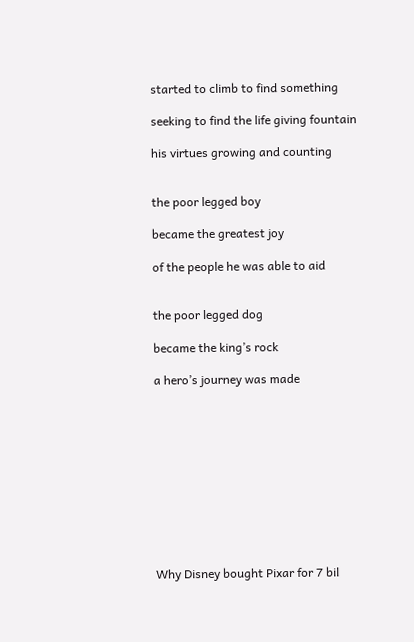started to climb to find something

seeking to find the life giving fountain

his virtues growing and counting


the poor legged boy

became the greatest joy

of the people he was able to aid


the poor legged dog

became the king’s rock

a hero’s journey was made











Why Disney bought Pixar for 7 bil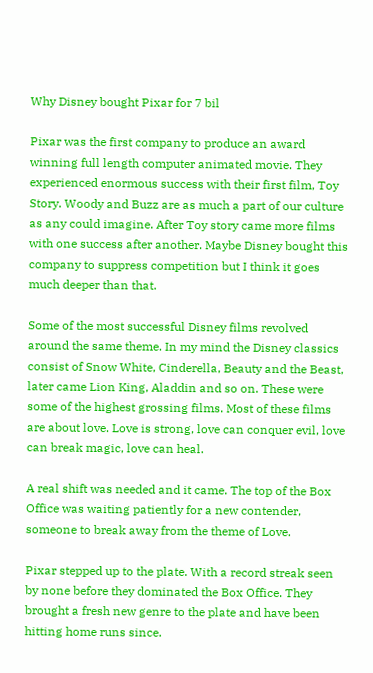Why Disney bought Pixar for 7 bil

Pixar was the first company to produce an award winning full length computer animated movie. They experienced enormous success with their first film, Toy Story. Woody and Buzz are as much a part of our culture as any could imagine. After Toy story came more films with one success after another. Maybe Disney bought this company to suppress competition but I think it goes much deeper than that.

Some of the most successful Disney films revolved around the same theme. In my mind the Disney classics consist of Snow White, Cinderella, Beauty and the Beast, later came Lion King, Aladdin and so on. These were some of the highest grossing films. Most of these films are about love. Love is strong, love can conquer evil, love can break magic, love can heal.

A real shift was needed and it came. The top of the Box Office was waiting patiently for a new contender, someone to break away from the theme of Love.

Pixar stepped up to the plate. With a record streak seen by none before they dominated the Box Office. They brought a fresh new genre to the plate and have been hitting home runs since.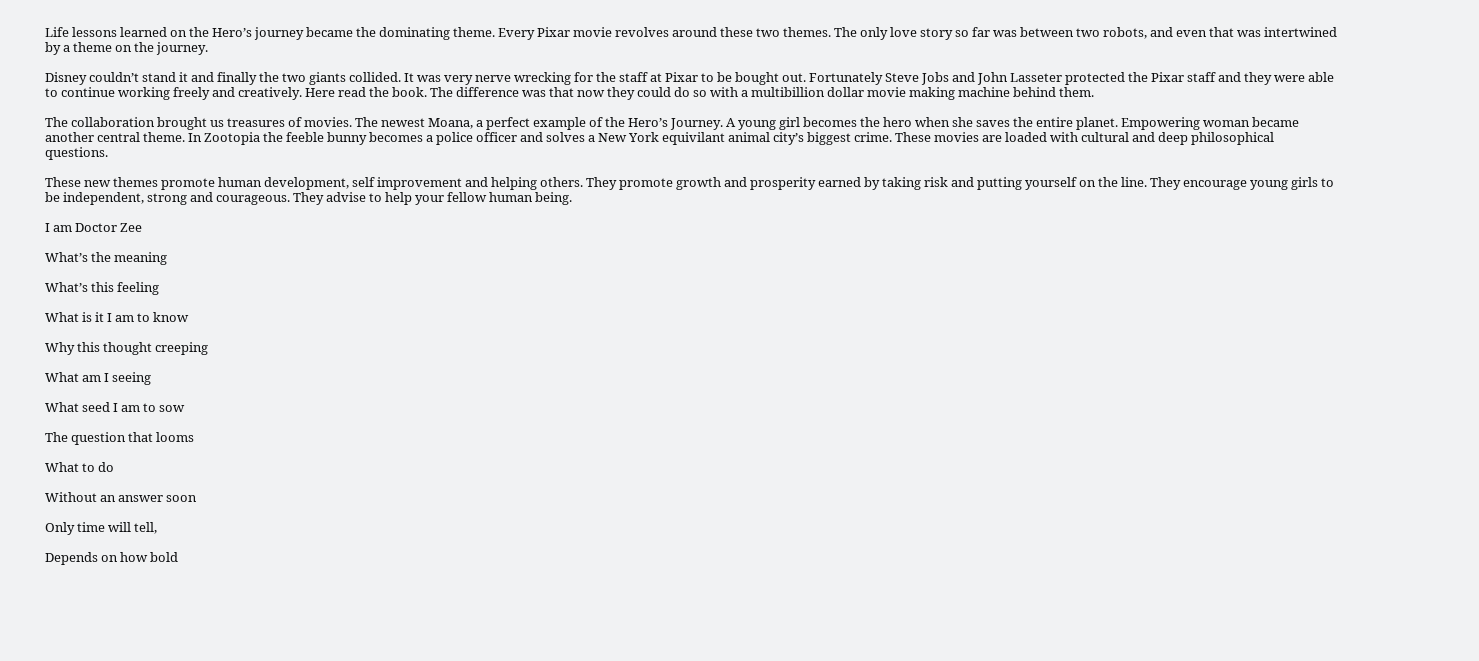Life lessons learned on the Hero’s journey became the dominating theme. Every Pixar movie revolves around these two themes. The only love story so far was between two robots, and even that was intertwined by a theme on the journey.

Disney couldn’t stand it and finally the two giants collided. It was very nerve wrecking for the staff at Pixar to be bought out. Fortunately Steve Jobs and John Lasseter protected the Pixar staff and they were able to continue working freely and creatively. Here read the book. The difference was that now they could do so with a multibillion dollar movie making machine behind them.

The collaboration brought us treasures of movies. The newest Moana, a perfect example of the Hero’s Journey. A young girl becomes the hero when she saves the entire planet. Empowering woman became another central theme. In Zootopia the feeble bunny becomes a police officer and solves a New York equivilant animal city’s biggest crime. These movies are loaded with cultural and deep philosophical questions.

These new themes promote human development, self improvement and helping others. They promote growth and prosperity earned by taking risk and putting yourself on the line. They encourage young girls to be independent, strong and courageous. They advise to help your fellow human being.

I am Doctor Zee

What’s the meaning

What’s this feeling

What is it I am to know

Why this thought creeping

What am I seeing

What seed I am to sow

The question that looms

What to do

Without an answer soon

Only time will tell,

Depends on how bold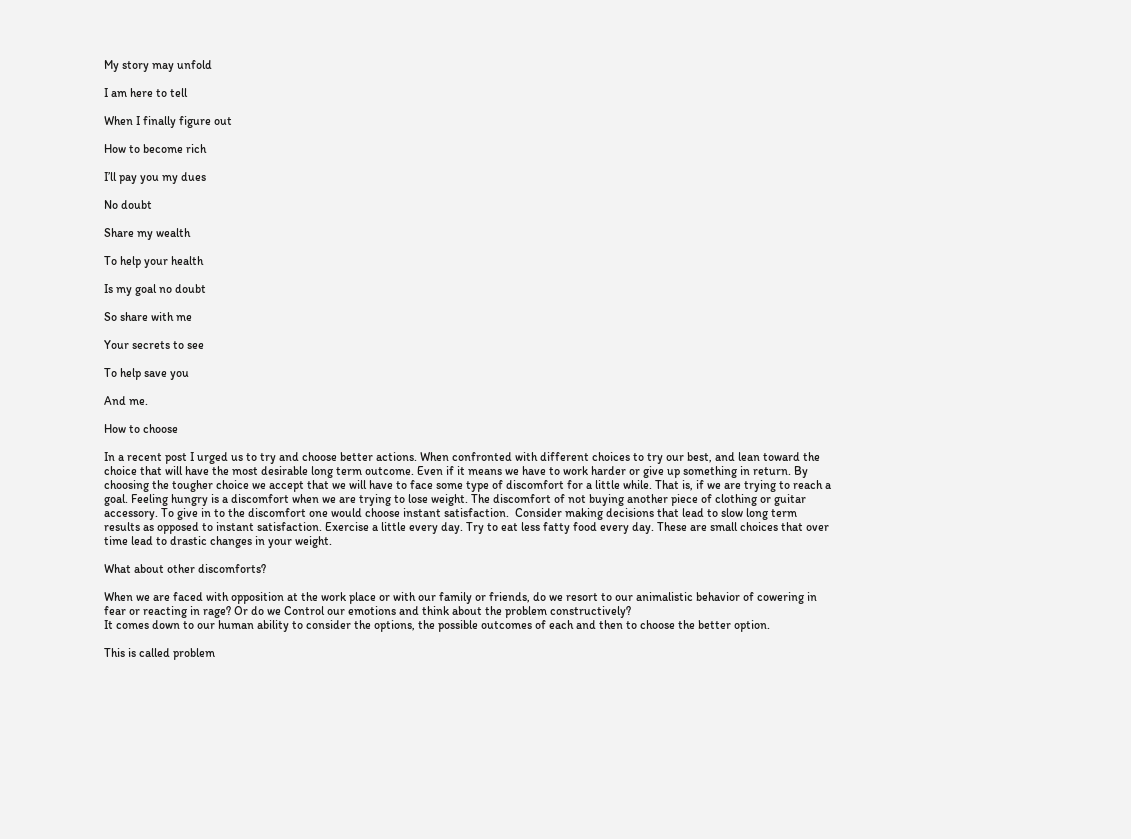My story may unfold

I am here to tell

When I finally figure out

How to become rich

I’ll pay you my dues

No doubt

Share my wealth

To help your health

Is my goal no doubt

So share with me

Your secrets to see

To help save you

And me.

How to choose

In a recent post I urged us to try and choose better actions. When confronted with different choices to try our best, and lean toward the choice that will have the most desirable long term outcome. Even if it means we have to work harder or give up something in return. By choosing the tougher choice we accept that we will have to face some type of discomfort for a little while. That is, if we are trying to reach a goal. Feeling hungry is a discomfort when we are trying to lose weight. The discomfort of not buying another piece of clothing or guitar accessory. To give in to the discomfort one would choose instant satisfaction.  Consider making decisions that lead to slow long term results as opposed to instant satisfaction. Exercise a little every day. Try to eat less fatty food every day. These are small choices that over time lead to drastic changes in your weight.

What about other discomforts?

When we are faced with opposition at the work place or with our family or friends, do we resort to our animalistic behavior of cowering in fear or reacting in rage? Or do we Control our emotions and think about the problem constructively?
It comes down to our human ability to consider the options, the possible outcomes of each and then to choose the better option.

This is called problem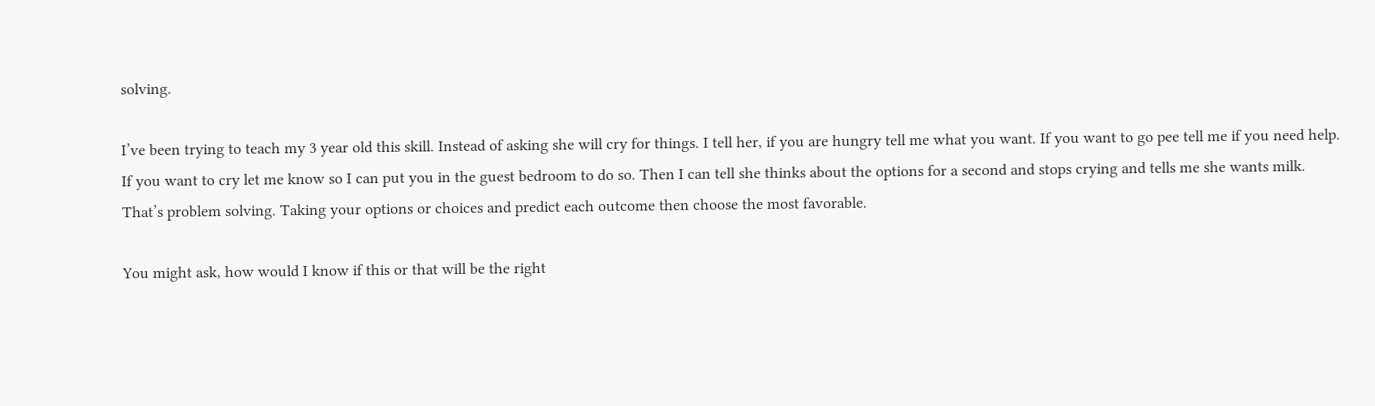solving.

I’ve been trying to teach my 3 year old this skill. Instead of asking she will cry for things. I tell her, if you are hungry tell me what you want. If you want to go pee tell me if you need help. If you want to cry let me know so I can put you in the guest bedroom to do so. Then I can tell she thinks about the options for a second and stops crying and tells me she wants milk. That’s problem solving. Taking your options or choices and predict each outcome then choose the most favorable.

You might ask, how would I know if this or that will be the right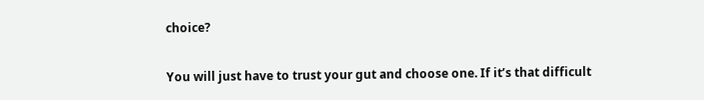choice?

You will just have to trust your gut and choose one. If it’s that difficult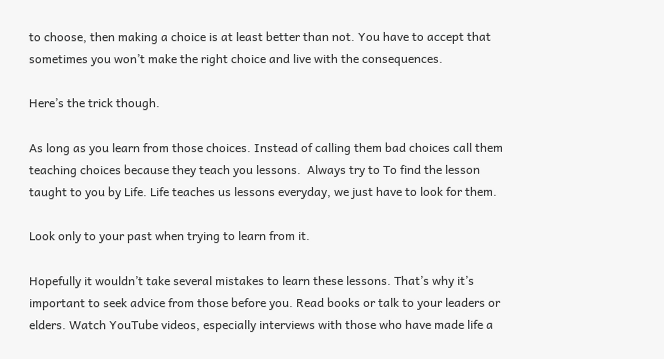to choose, then making a choice is at least better than not. You have to accept that sometimes you won’t make the right choice and live with the consequences.

Here’s the trick though.

As long as you learn from those choices. Instead of calling them bad choices call them teaching choices because they teach you lessons.  Always try to To find the lesson taught to you by Life. Life teaches us lessons everyday, we just have to look for them.

Look only to your past when trying to learn from it.

Hopefully it wouldn’t take several mistakes to learn these lessons. That’s why it’s important to seek advice from those before you. Read books or talk to your leaders or elders. Watch YouTube videos, especially interviews with those who have made life a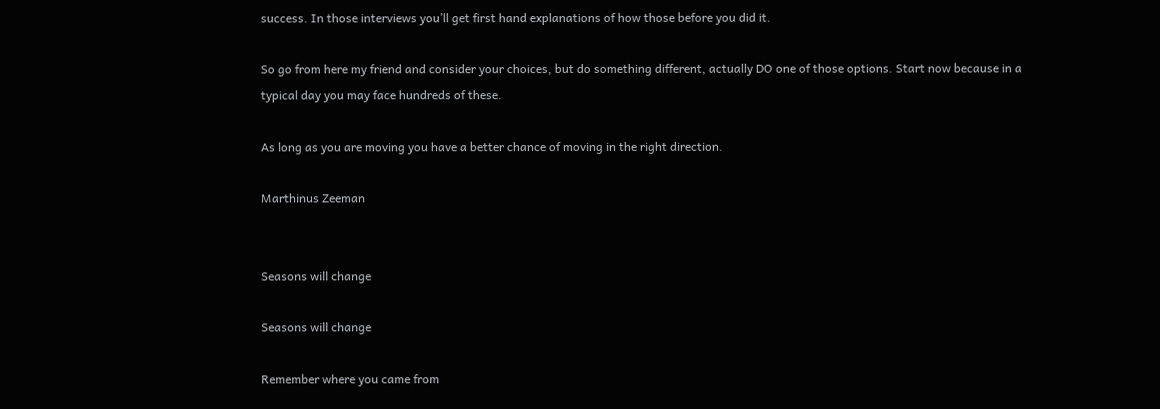success. In those interviews you’ll get first hand explanations of how those before you did it.

So go from here my friend and consider your choices, but do something different, actually DO one of those options. Start now because in a typical day you may face hundreds of these.

As long as you are moving you have a better chance of moving in the right direction.

Marthinus Zeeman


Seasons will change

Seasons will change

Remember where you came from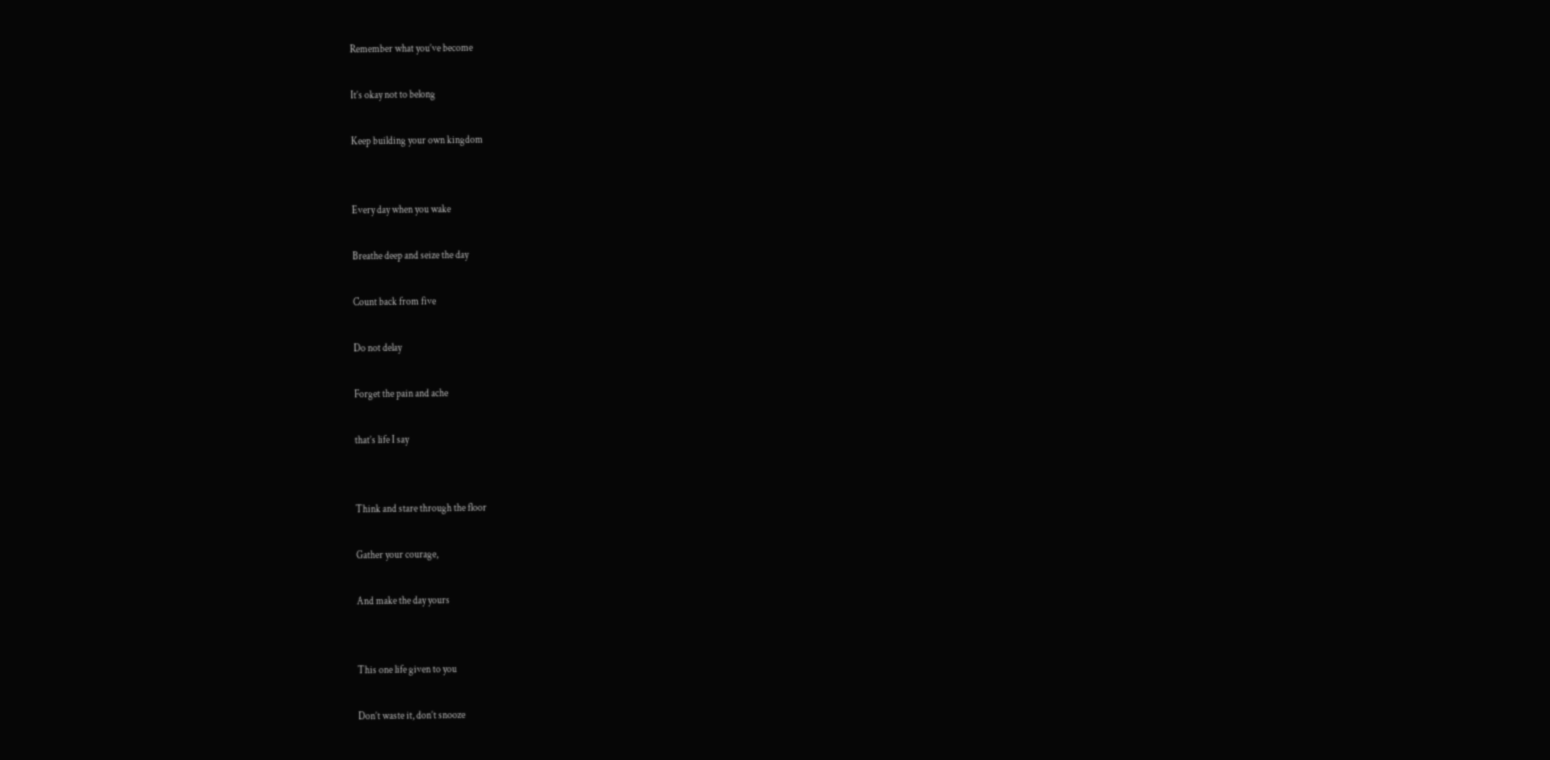Remember what you’ve become

It’s okay not to belong

Keep building your own kingdom


Every day when you wake

Breathe deep and seize the day

Count back from five

Do not delay

Forget the pain and ache

that’s life I say


Think and stare through the floor

Gather your courage,

And make the day yours


This one life given to you

Don’t waste it, don’t snooze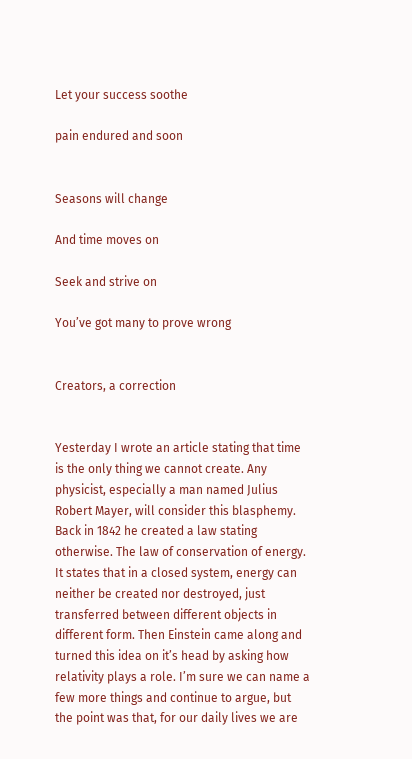Let your success soothe

pain endured and soon


Seasons will change

And time moves on

Seek and strive on

You’ve got many to prove wrong


Creators, a correction


Yesterday I wrote an article stating that time is the only thing we cannot create. Any physicist, especially a man named Julius Robert Mayer, will consider this blasphemy. Back in 1842 he created a law stating otherwise. The law of conservation of energy. It states that in a closed system, energy can neither be created nor destroyed, just transferred between different objects in different form. Then Einstein came along and turned this idea on it’s head by asking how relativity plays a role. I’m sure we can name a few more things and continue to argue, but the point was that, for our daily lives we are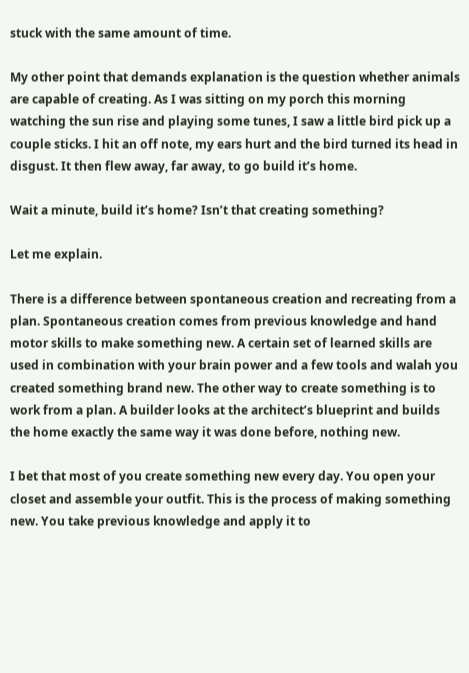stuck with the same amount of time.

My other point that demands explanation is the question whether animals are capable of creating. As I was sitting on my porch this morning watching the sun rise and playing some tunes, I saw a little bird pick up a couple sticks. I hit an off note, my ears hurt and the bird turned its head in disgust. It then flew away, far away, to go build it’s home.

Wait a minute, build it’s home? Isn’t that creating something?

Let me explain.

There is a difference between spontaneous creation and recreating from a plan. Spontaneous creation comes from previous knowledge and hand motor skills to make something new. A certain set of learned skills are used in combination with your brain power and a few tools and walah you created something brand new. The other way to create something is to work from a plan. A builder looks at the architect’s blueprint and builds the home exactly the same way it was done before, nothing new.

I bet that most of you create something new every day. You open your closet and assemble your outfit. This is the process of making something new. You take previous knowledge and apply it to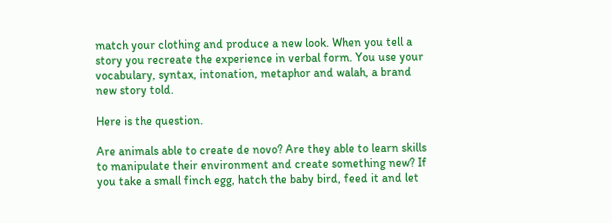match your clothing and produce a new look. When you tell a story you recreate the experience in verbal form. You use your vocabulary, syntax, intonation, metaphor and walah, a brand new story told.

Here is the question.

Are animals able to create de novo? Are they able to learn skills to manipulate their environment and create something new? If you take a small finch egg, hatch the baby bird, feed it and let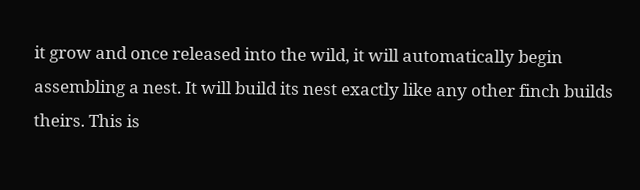it grow and once released into the wild, it will automatically begin assembling a nest. It will build its nest exactly like any other finch builds theirs. This is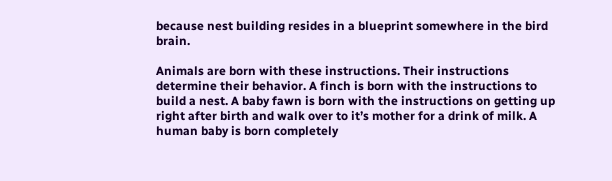because nest building resides in a blueprint somewhere in the bird brain.

Animals are born with these instructions. Their instructions determine their behavior. A finch is born with the instructions to build a nest. A baby fawn is born with the instructions on getting up right after birth and walk over to it’s mother for a drink of milk. A human baby is born completely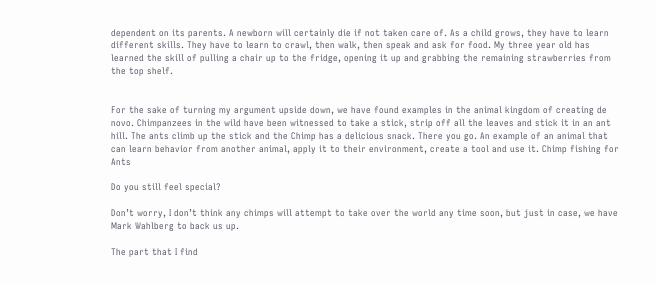dependent on its parents. A newborn will certainly die if not taken care of. As a child grows, they have to learn different skills. They have to learn to crawl, then walk, then speak and ask for food. My three year old has learned the skill of pulling a chair up to the fridge, opening it up and grabbing the remaining strawberries from the top shelf.


For the sake of turning my argument upside down, we have found examples in the animal kingdom of creating de novo. Chimpanzees in the wild have been witnessed to take a stick, strip off all the leaves and stick it in an ant hill. The ants climb up the stick and the Chimp has a delicious snack. There you go. An example of an animal that can learn behavior from another animal, apply it to their environment, create a tool and use it. Chimp fishing for Ants

Do you still feel special?

Don’t worry, I don’t think any chimps will attempt to take over the world any time soon, but just in case, we have Mark Wahlberg to back us up.

The part that I find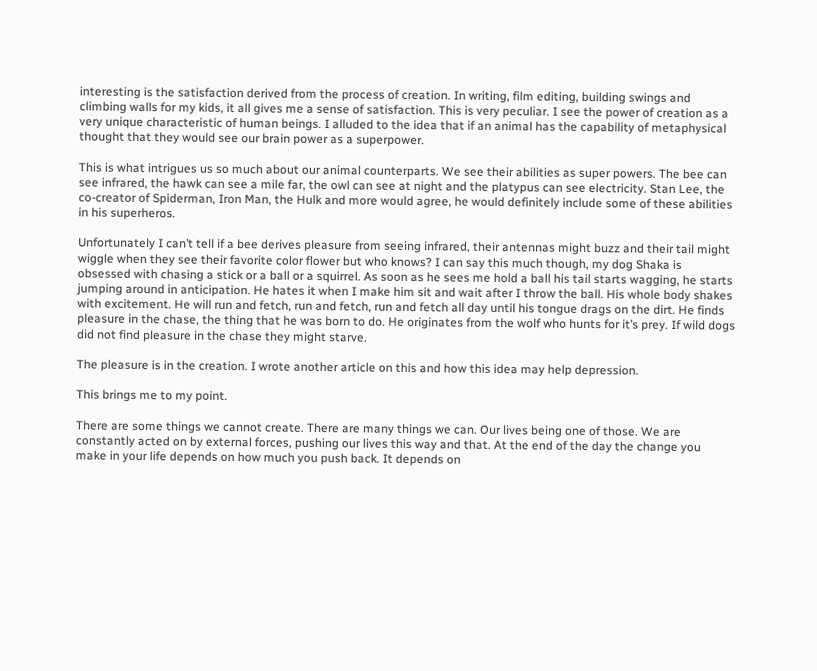interesting is the satisfaction derived from the process of creation. In writing, film editing, building swings and climbing walls for my kids, it all gives me a sense of satisfaction. This is very peculiar. I see the power of creation as a very unique characteristic of human beings. I alluded to the idea that if an animal has the capability of metaphysical thought that they would see our brain power as a superpower.

This is what intrigues us so much about our animal counterparts. We see their abilities as super powers. The bee can see infrared, the hawk can see a mile far, the owl can see at night and the platypus can see electricity. Stan Lee, the co-creator of Spiderman, Iron Man, the Hulk and more would agree, he would definitely include some of these abilities in his superheros.

Unfortunately I can’t tell if a bee derives pleasure from seeing infrared, their antennas might buzz and their tail might wiggle when they see their favorite color flower but who knows? I can say this much though, my dog Shaka is obsessed with chasing a stick or a ball or a squirrel. As soon as he sees me hold a ball his tail starts wagging, he starts jumping around in anticipation. He hates it when I make him sit and wait after I throw the ball. His whole body shakes with excitement. He will run and fetch, run and fetch, run and fetch all day until his tongue drags on the dirt. He finds pleasure in the chase, the thing that he was born to do. He originates from the wolf who hunts for it’s prey. If wild dogs did not find pleasure in the chase they might starve.

The pleasure is in the creation. I wrote another article on this and how this idea may help depression.

This brings me to my point.

There are some things we cannot create. There are many things we can. Our lives being one of those. We are constantly acted on by external forces, pushing our lives this way and that. At the end of the day the change you make in your life depends on how much you push back. It depends on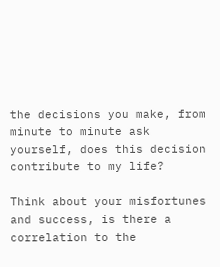the decisions you make, from minute to minute ask yourself, does this decision contribute to my life?

Think about your misfortunes and success, is there a correlation to the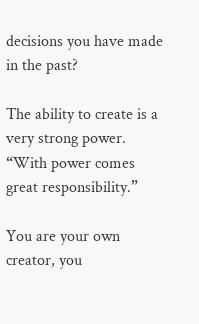decisions you have made in the past?

The ability to create is a very strong power. “With power comes great responsibility.”

You are your own creator, you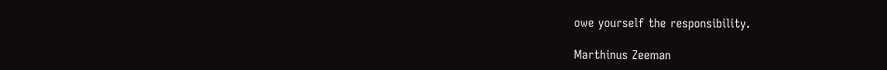owe yourself the responsibility.

Marthinus Zeeman